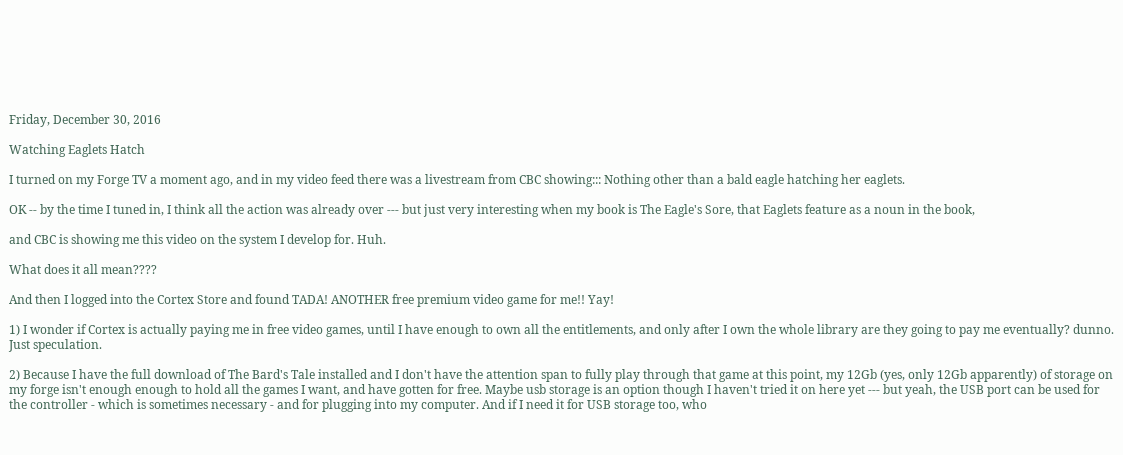Friday, December 30, 2016

Watching Eaglets Hatch

I turned on my Forge TV a moment ago, and in my video feed there was a livestream from CBC showing::: Nothing other than a bald eagle hatching her eaglets.

OK -- by the time I tuned in, I think all the action was already over --- but just very interesting when my book is The Eagle's Sore, that Eaglets feature as a noun in the book,

and CBC is showing me this video on the system I develop for. Huh.

What does it all mean????

And then I logged into the Cortex Store and found TADA! ANOTHER free premium video game for me!! Yay!

1) I wonder if Cortex is actually paying me in free video games, until I have enough to own all the entitlements, and only after I own the whole library are they going to pay me eventually? dunno. Just speculation.

2) Because I have the full download of The Bard's Tale installed and I don't have the attention span to fully play through that game at this point, my 12Gb (yes, only 12Gb apparently) of storage on my forge isn't enough enough to hold all the games I want, and have gotten for free. Maybe usb storage is an option though I haven't tried it on here yet --- but yeah, the USB port can be used for the controller - which is sometimes necessary - and for plugging into my computer. And if I need it for USB storage too, who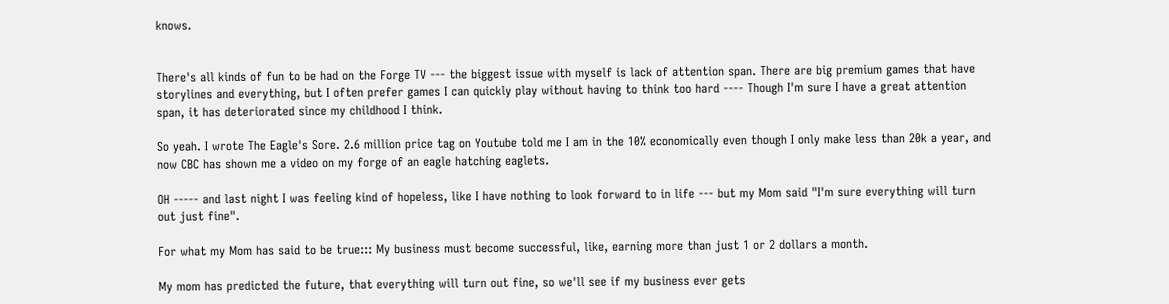knows.


There's all kinds of fun to be had on the Forge TV --- the biggest issue with myself is lack of attention span. There are big premium games that have storylines and everything, but I often prefer games I can quickly play without having to think too hard ---- Though I'm sure I have a great attention span, it has deteriorated since my childhood I think.

So yeah. I wrote The Eagle's Sore. 2.6 million price tag on Youtube told me I am in the 10% economically even though I only make less than 20k a year, and now CBC has shown me a video on my forge of an eagle hatching eaglets.

OH ----- and last night I was feeling kind of hopeless, like I have nothing to look forward to in life --- but my Mom said "I'm sure everything will turn out just fine".

For what my Mom has said to be true::: My business must become successful, like, earning more than just 1 or 2 dollars a month.

My mom has predicted the future, that everything will turn out fine, so we'll see if my business ever gets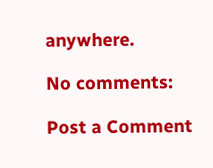anywhere.

No comments:

Post a Comment